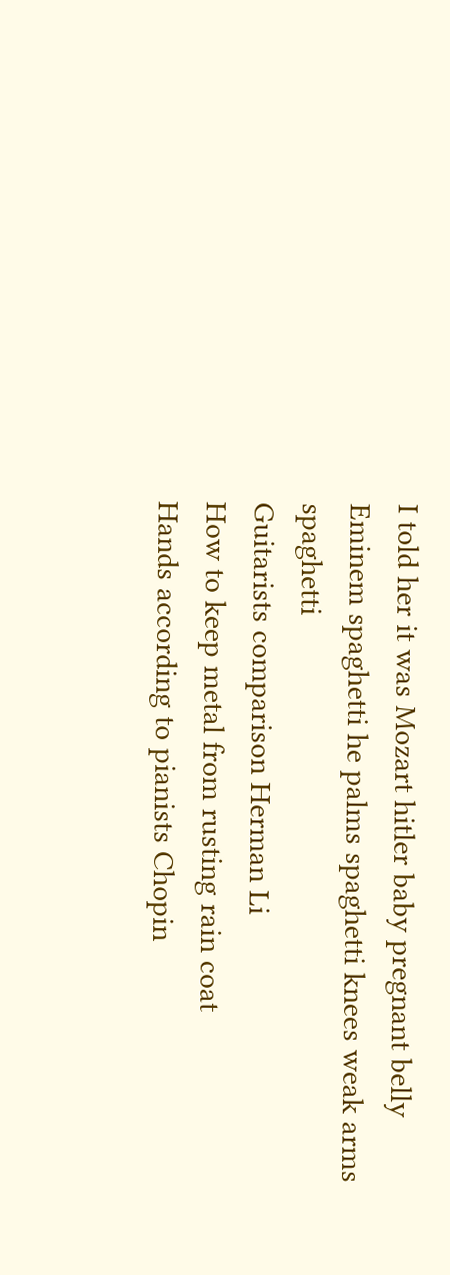I told her it was Mozart hitler baby pregnant belly
Eminem spaghetti he palms spaghetti knees weak arms spaghetti
Guitarists comparison Herman Li
How to keep metal from rusting rain coat
Hands according to pianists Chopin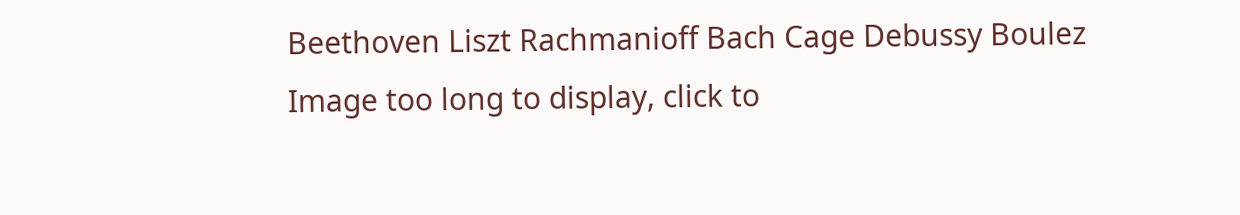Beethoven Liszt Rachmanioff Bach Cage Debussy Boulez
Image too long to display, click to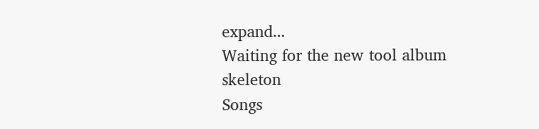expand...
Waiting for the new tool album skeleton
Songs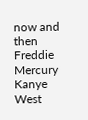now and then Freddie Mercury Kanye West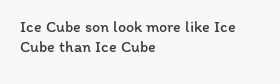Ice Cube son look more like Ice Cube than Ice Cube